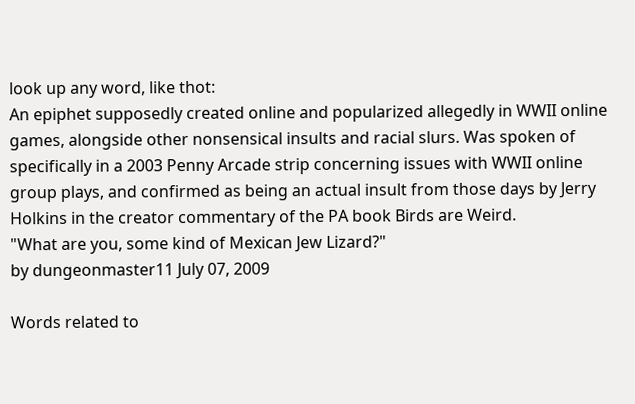look up any word, like thot:
An epiphet supposedly created online and popularized allegedly in WWII online games, alongside other nonsensical insults and racial slurs. Was spoken of specifically in a 2003 Penny Arcade strip concerning issues with WWII online group plays, and confirmed as being an actual insult from those days by Jerry Holkins in the creator commentary of the PA book Birds are Weird.
"What are you, some kind of Mexican Jew Lizard?"
by dungeonmaster11 July 07, 2009

Words related to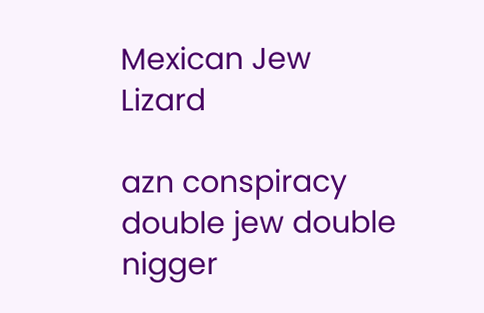Mexican Jew Lizard

azn conspiracy double jew double nigger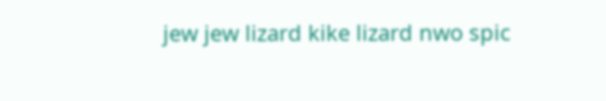jew jew lizard kike lizard nwo spic